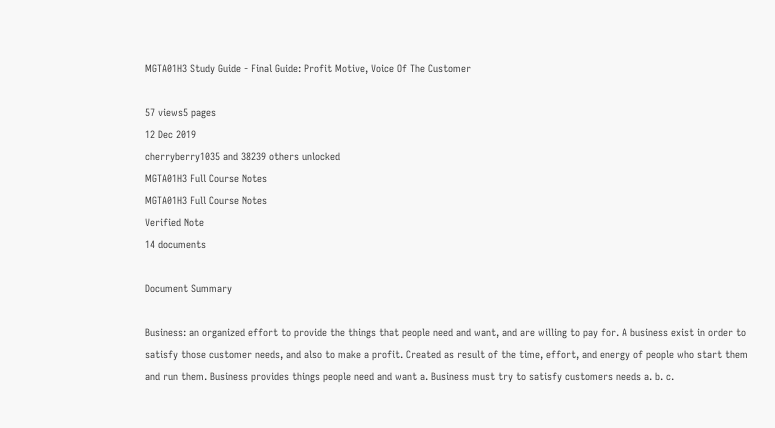MGTA01H3 Study Guide - Final Guide: Profit Motive, Voice Of The Customer

57 views5 pages
12 Dec 2019
cherryberry1035 and 38239 others unlocked
MGTA01H3 Full Course Notes
MGTA01H3 Full Course Notes
Verified Note
14 documents

Document Summary

Business: an organized effort to provide the things that people need and want, and are willing to pay for. A business exist in order to satisfy those customer needs, and also to make a profit. Created as result of the time, effort, and energy of people who start them and run them. Business provides things people need and want a. Business must try to satisfy customers needs a. b. c.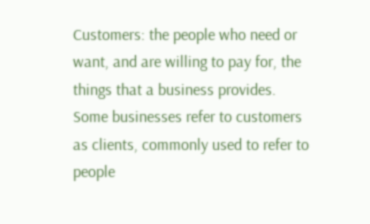Customers: the people who need or want, and are willing to pay for, the things that a business provides. Some businesses refer to customers as clients, commonly used to refer to people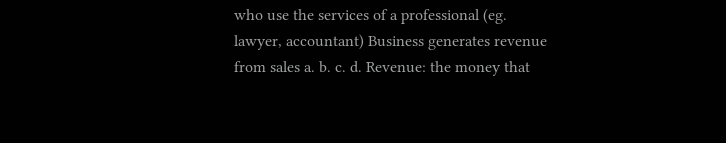who use the services of a professional (eg. lawyer, accountant) Business generates revenue from sales a. b. c. d. Revenue: the money that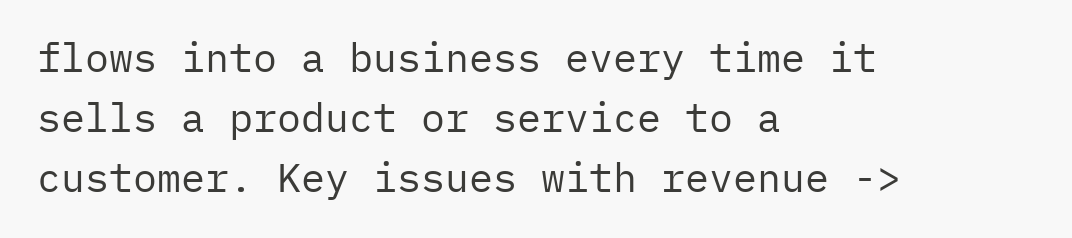flows into a business every time it sells a product or service to a customer. Key issues with revenue ->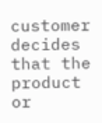customer decides that the product or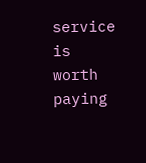service is worth paying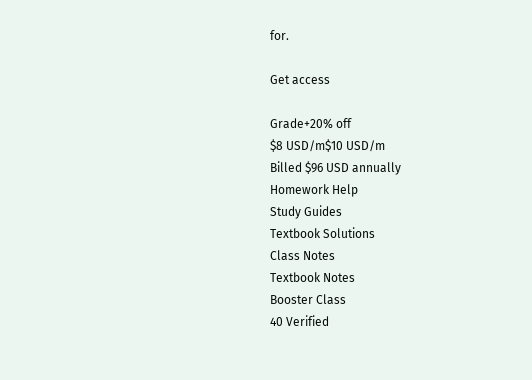for.

Get access

Grade+20% off
$8 USD/m$10 USD/m
Billed $96 USD annually
Homework Help
Study Guides
Textbook Solutions
Class Notes
Textbook Notes
Booster Class
40 Verified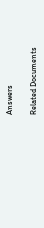Answers

Related Documents